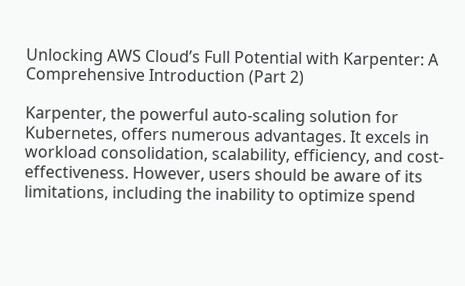Unlocking AWS Cloud’s Full Potential with Karpenter: A Comprehensive Introduction (Part 2)

Karpenter, the powerful auto-scaling solution for Kubernetes, offers numerous advantages. It excels in workload consolidation, scalability, efficiency, and cost-effectiveness. However, users should be aware of its limitations, including the inability to optimize spend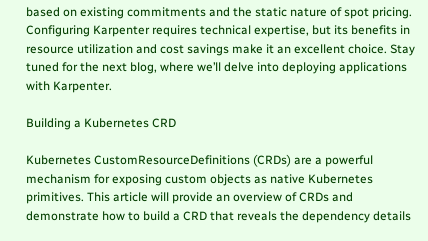based on existing commitments and the static nature of spot pricing. Configuring Karpenter requires technical expertise, but its benefits in resource utilization and cost savings make it an excellent choice. Stay tuned for the next blog, where we’ll delve into deploying applications with Karpenter.

Building a Kubernetes CRD

Kubernetes CustomResourceDefinitions (CRDs) are a powerful mechanism for exposing custom objects as native Kubernetes primitives. This article will provide an overview of CRDs and demonstrate how to build a CRD that reveals the dependency details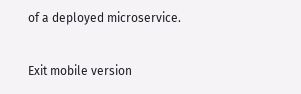of a deployed microservice.

Exit mobile version